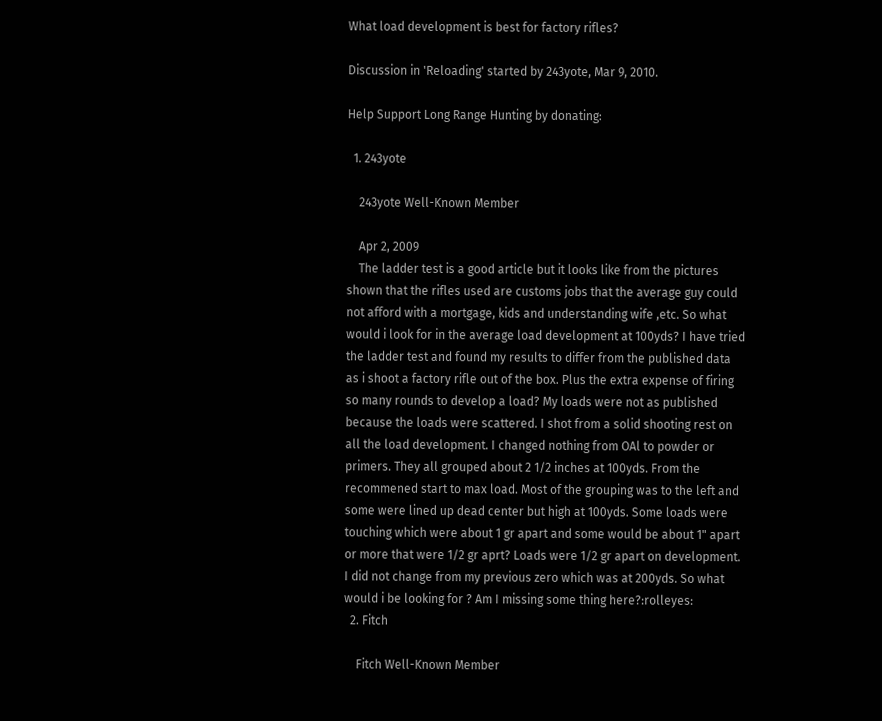What load development is best for factory rifles?

Discussion in 'Reloading' started by 243yote, Mar 9, 2010.

Help Support Long Range Hunting by donating:

  1. 243yote

    243yote Well-Known Member

    Apr 2, 2009
    The ladder test is a good article but it looks like from the pictures shown that the rifles used are customs jobs that the average guy could not afford with a mortgage, kids and understanding wife ,etc. So what would i look for in the average load development at 100yds? I have tried the ladder test and found my results to differ from the published data as i shoot a factory rifle out of the box. Plus the extra expense of firing so many rounds to develop a load? My loads were not as published because the loads were scattered. I shot from a solid shooting rest on all the load development. I changed nothing from OAl to powder or primers. They all grouped about 2 1/2 inches at 100yds. From the recommened start to max load. Most of the grouping was to the left and some were lined up dead center but high at 100yds. Some loads were touching which were about 1 gr apart and some would be about 1" apart or more that were 1/2 gr aprt? Loads were 1/2 gr apart on development. I did not change from my previous zero which was at 200yds. So what would i be looking for ? Am I missing some thing here?:rolleyes:
  2. Fitch

    Fitch Well-Known Member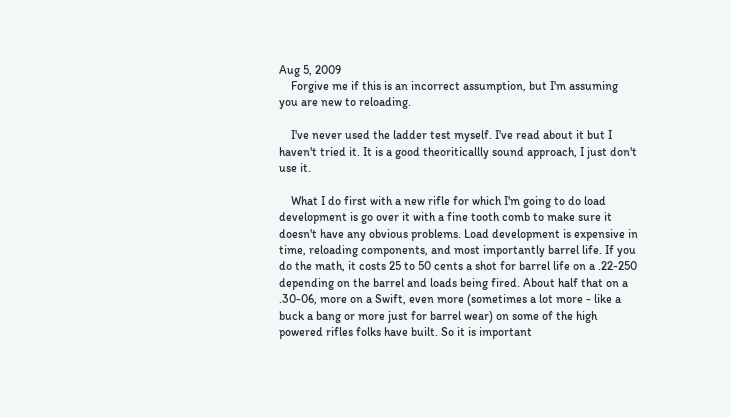Aug 5, 2009
    Forgive me if this is an incorrect assumption, but I'm assuming you are new to reloading.

    I've never used the ladder test myself. I've read about it but I haven't tried it. It is a good theoriticallly sound approach, I just don't use it.

    What I do first with a new rifle for which I'm going to do load development is go over it with a fine tooth comb to make sure it doesn't have any obvious problems. Load development is expensive in time, reloading components, and most importantly barrel life. If you do the math, it costs 25 to 50 cents a shot for barrel life on a .22-250 depending on the barrel and loads being fired. About half that on a .30-06, more on a Swift, even more (sometimes a lot more - like a buck a bang or more just for barrel wear) on some of the high powered rifles folks have built. So it is important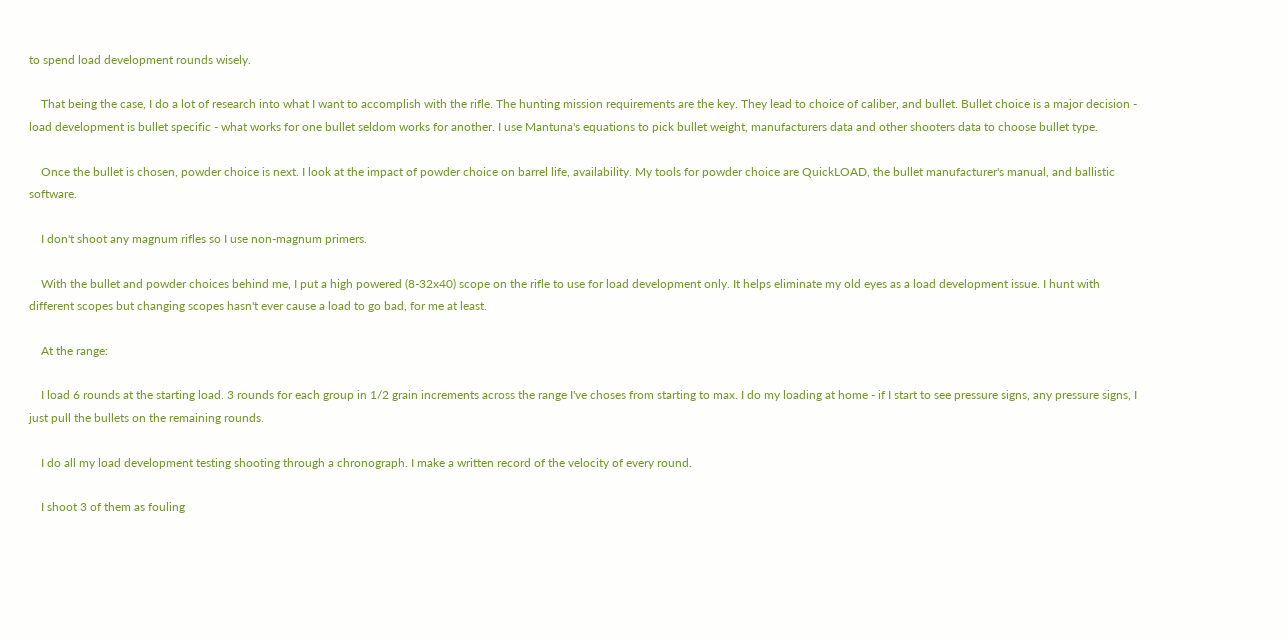to spend load development rounds wisely.

    That being the case, I do a lot of research into what I want to accomplish with the rifle. The hunting mission requirements are the key. They lead to choice of caliber, and bullet. Bullet choice is a major decision - load development is bullet specific - what works for one bullet seldom works for another. I use Mantuna's equations to pick bullet weight, manufacturers data and other shooters data to choose bullet type.

    Once the bullet is chosen, powder choice is next. I look at the impact of powder choice on barrel life, availability. My tools for powder choice are QuickLOAD, the bullet manufacturer's manual, and ballistic software.

    I don't shoot any magnum rifles so I use non-magnum primers.

    With the bullet and powder choices behind me, I put a high powered (8-32x40) scope on the rifle to use for load development only. It helps eliminate my old eyes as a load development issue. I hunt with different scopes but changing scopes hasn't ever cause a load to go bad, for me at least.

    At the range:

    I load 6 rounds at the starting load. 3 rounds for each group in 1/2 grain increments across the range I've choses from starting to max. I do my loading at home - if I start to see pressure signs, any pressure signs, I just pull the bullets on the remaining rounds.

    I do all my load development testing shooting through a chronograph. I make a written record of the velocity of every round.

    I shoot 3 of them as fouling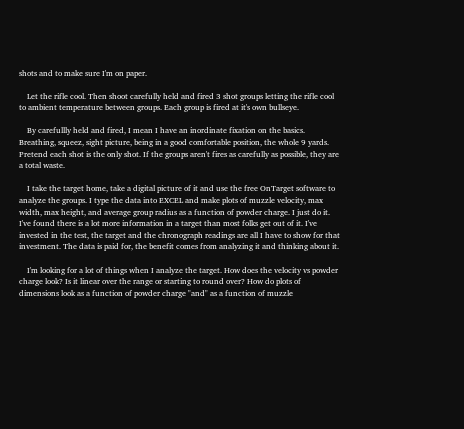shots and to make sure I'm on paper.

    Let the rifle cool. Then shoot carefully held and fired 3 shot groups letting the rifle cool to ambient temperature between groups. Each group is fired at it's own bullseye.

    By carefullly held and fired, I mean I have an inordinate fixation on the basics. Breathing, squeez, sight picture, being in a good comfortable position, the whole 9 yards. Pretend each shot is the only shot. If the groups aren't fires as carefully as possible, they are a total waste.

    I take the target home, take a digital picture of it and use the free OnTarget software to analyze the groups. I type the data into EXCEL and make plots of muzzle velocity, max width, max height, and average group radius as a function of powder charge. I just do it. I've found there is a lot more information in a target than most folks get out of it. I've invested in the test, the target and the chronograph readings are all I have to show for that investment. The data is paid for, the benefit comes from analyzing it and thinking about it.

    I'm looking for a lot of things when I analyze the target. How does the velocity vs powder charge look? Is it linear over the range or starting to round over? How do plots of dimensions look as a function of powder charge "and" as a function of muzzle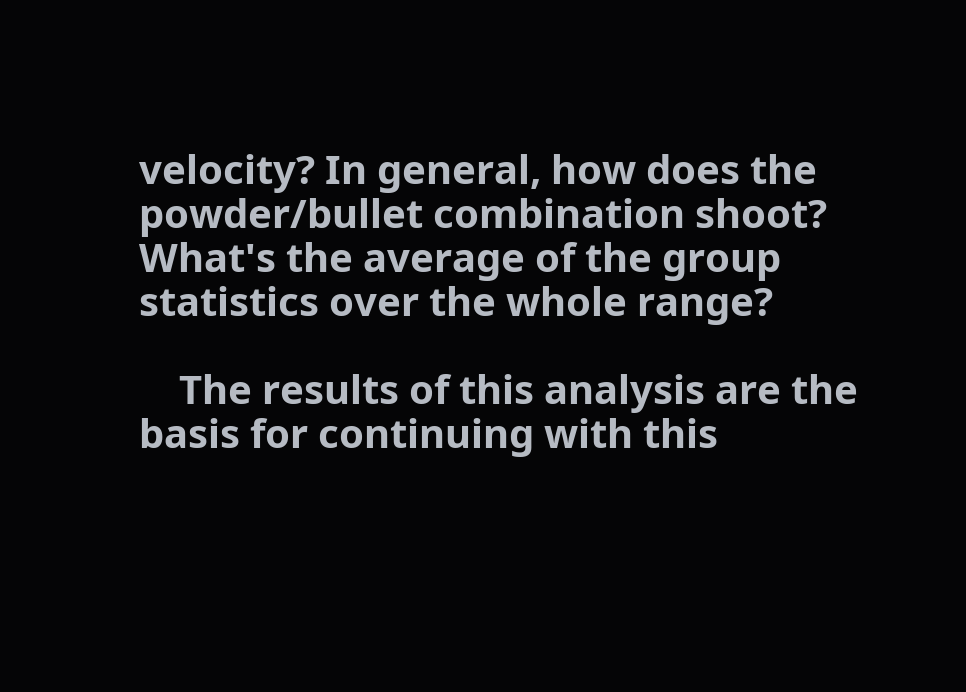velocity? In general, how does the powder/bullet combination shoot? What's the average of the group statistics over the whole range?

    The results of this analysis are the basis for continuing with this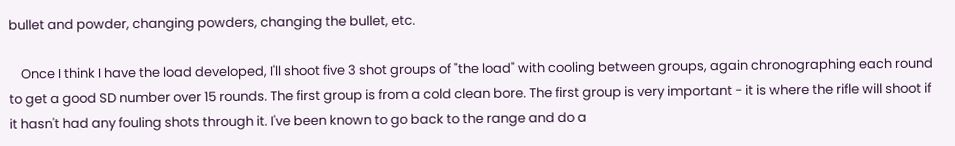bullet and powder, changing powders, changing the bullet, etc.

    Once I think I have the load developed, I'll shoot five 3 shot groups of "the load" with cooling between groups, again chronographing each round to get a good SD number over 15 rounds. The first group is from a cold clean bore. The first group is very important - it is where the rifle will shoot if it hasn't had any fouling shots through it. I've been known to go back to the range and do a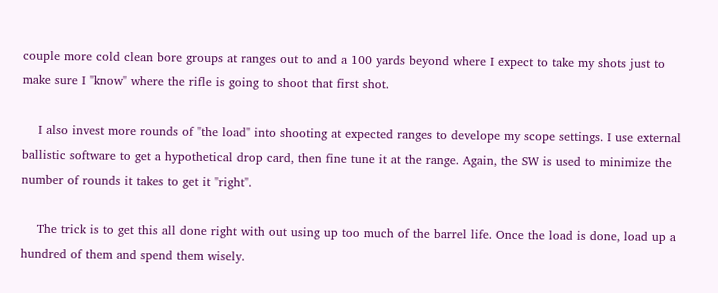couple more cold clean bore groups at ranges out to and a 100 yards beyond where I expect to take my shots just to make sure I "know" where the rifle is going to shoot that first shot.

    I also invest more rounds of "the load" into shooting at expected ranges to develope my scope settings. I use external ballistic software to get a hypothetical drop card, then fine tune it at the range. Again, the SW is used to minimize the number of rounds it takes to get it "right".

    The trick is to get this all done right with out using up too much of the barrel life. Once the load is done, load up a hundred of them and spend them wisely.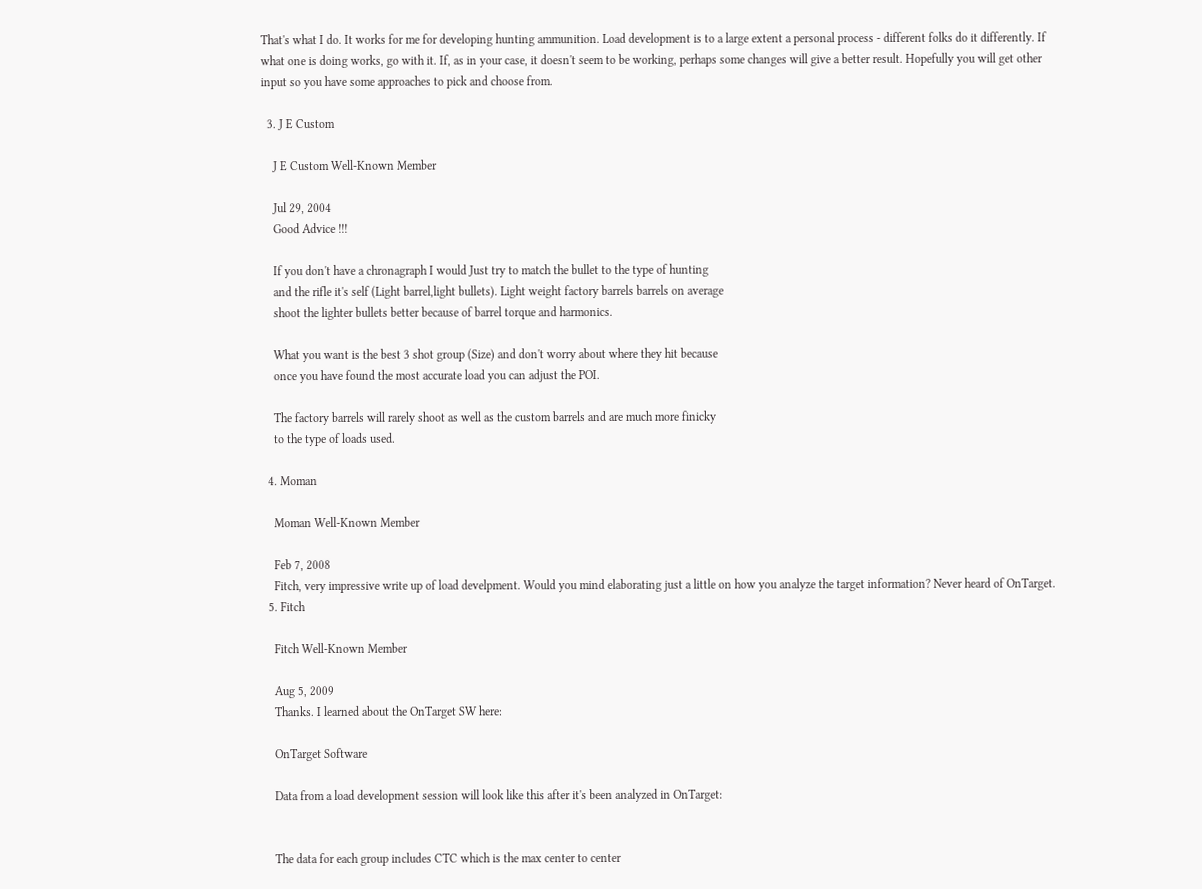That's what I do. It works for me for developing hunting ammunition. Load development is to a large extent a personal process - different folks do it differently. If what one is doing works, go with it. If, as in your case, it doesn't seem to be working, perhaps some changes will give a better result. Hopefully you will get other input so you have some approaches to pick and choose from.

  3. J E Custom

    J E Custom Well-Known Member

    Jul 29, 2004
    Good Advice !!!

    If you don't have a chronagraph I would Just try to match the bullet to the type of hunting
    and the rifle it's self (Light barrel,light bullets). Light weight factory barrels barrels on average
    shoot the lighter bullets better because of barrel torque and harmonics.

    What you want is the best 3 shot group (Size) and don't worry about where they hit because
    once you have found the most accurate load you can adjust the POI.

    The factory barrels will rarely shoot as well as the custom barrels and are much more finicky
    to the type of loads used.

  4. Moman

    Moman Well-Known Member

    Feb 7, 2008
    Fitch, very impressive write up of load develpment. Would you mind elaborating just a little on how you analyze the target information? Never heard of OnTarget.
  5. Fitch

    Fitch Well-Known Member

    Aug 5, 2009
    Thanks. I learned about the OnTarget SW here:

    OnTarget Software

    Data from a load development session will look like this after it's been analyzed in OnTarget:


    The data for each group includes CTC which is the max center to center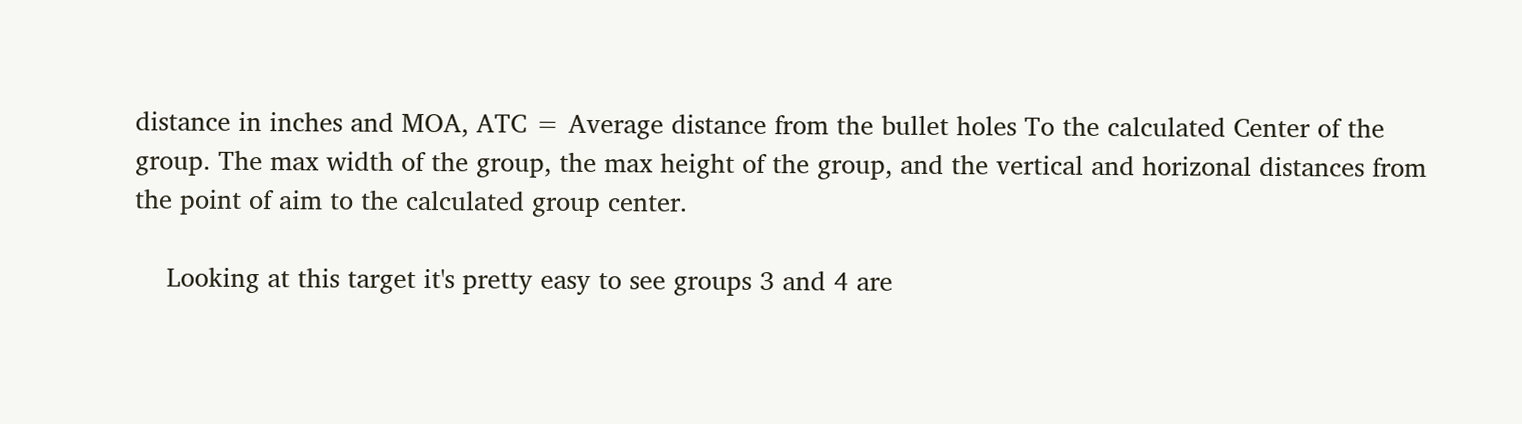distance in inches and MOA, ATC = Average distance from the bullet holes To the calculated Center of the group. The max width of the group, the max height of the group, and the vertical and horizonal distances from the point of aim to the calculated group center.

    Looking at this target it's pretty easy to see groups 3 and 4 are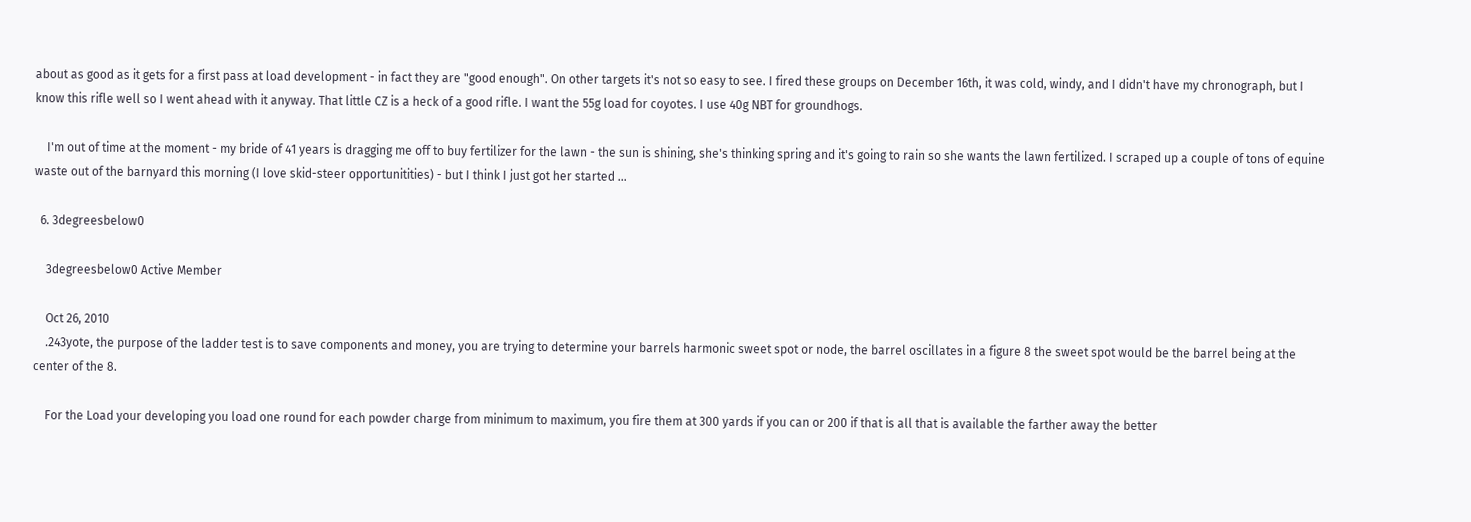about as good as it gets for a first pass at load development - in fact they are "good enough". On other targets it's not so easy to see. I fired these groups on December 16th, it was cold, windy, and I didn't have my chronograph, but I know this rifle well so I went ahead with it anyway. That little CZ is a heck of a good rifle. I want the 55g load for coyotes. I use 40g NBT for groundhogs.

    I'm out of time at the moment - my bride of 41 years is dragging me off to buy fertilizer for the lawn - the sun is shining, she's thinking spring and it's going to rain so she wants the lawn fertilized. I scraped up a couple of tons of equine waste out of the barnyard this morning (I love skid-steer opportunitities) - but I think I just got her started ...

  6. 3degreesbelow0

    3degreesbelow0 Active Member

    Oct 26, 2010
    .243yote, the purpose of the ladder test is to save components and money, you are trying to determine your barrels harmonic sweet spot or node, the barrel oscillates in a figure 8 the sweet spot would be the barrel being at the center of the 8.

    For the Load your developing you load one round for each powder charge from minimum to maximum, you fire them at 300 yards if you can or 200 if that is all that is available the farther away the better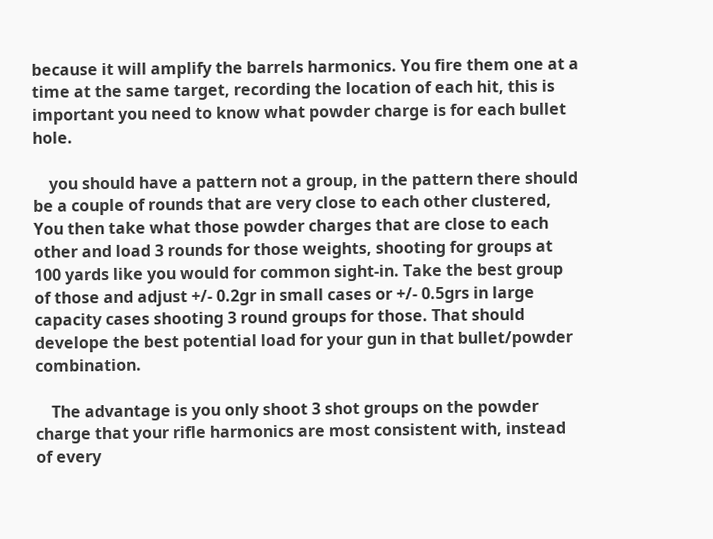because it will amplify the barrels harmonics. You fire them one at a time at the same target, recording the location of each hit, this is important you need to know what powder charge is for each bullet hole.

    you should have a pattern not a group, in the pattern there should be a couple of rounds that are very close to each other clustered, You then take what those powder charges that are close to each other and load 3 rounds for those weights, shooting for groups at 100 yards like you would for common sight-in. Take the best group of those and adjust +/- 0.2gr in small cases or +/- 0.5grs in large capacity cases shooting 3 round groups for those. That should develope the best potential load for your gun in that bullet/powder combination.

    The advantage is you only shoot 3 shot groups on the powder charge that your rifle harmonics are most consistent with, instead of every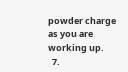powder charge as you are working up.
  7.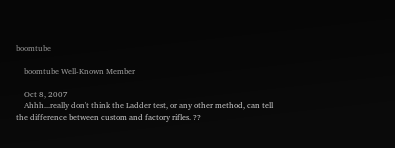boomtube

    boomtube Well-Known Member

    Oct 8, 2007
    Ahhh...really don't think the Ladder test, or any other method, can tell the difference between custom and factory rifles. ??